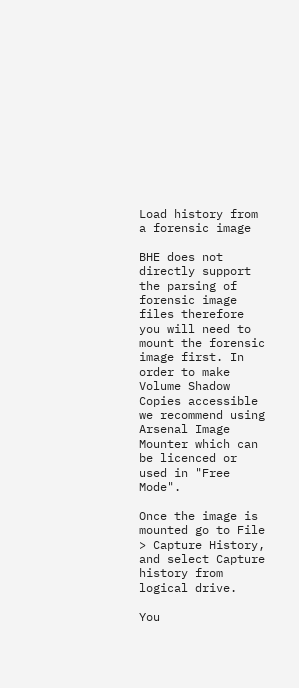Load history from a forensic image

BHE does not directly support the parsing of forensic image files therefore you will need to mount the forensic image first. In order to make Volume Shadow Copies accessible we recommend using Arsenal Image Mounter which can be licenced or used in "Free Mode".

Once the image is mounted go to File > Capture History, and select Capture history from logical drive.

You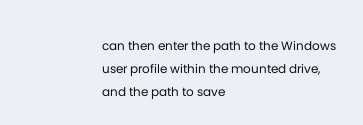can then enter the path to the Windows user profile within the mounted drive, and the path to save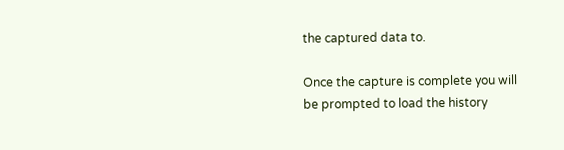the captured data to.

Once the capture is complete you will be prompted to load the history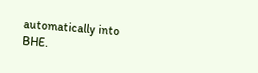automatically into BHE.